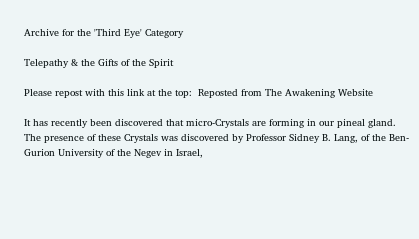Archive for the 'Third Eye' Category

Telepathy & the Gifts of the Spirit

Please repost with this link at the top:  Reposted from The Awakening Website

It has recently been discovered that micro-Crystals are forming in our pineal gland. The presence of these Crystals was discovered by Professor Sidney B. Lang, of the Ben-Gurion University of the Negev in Israel,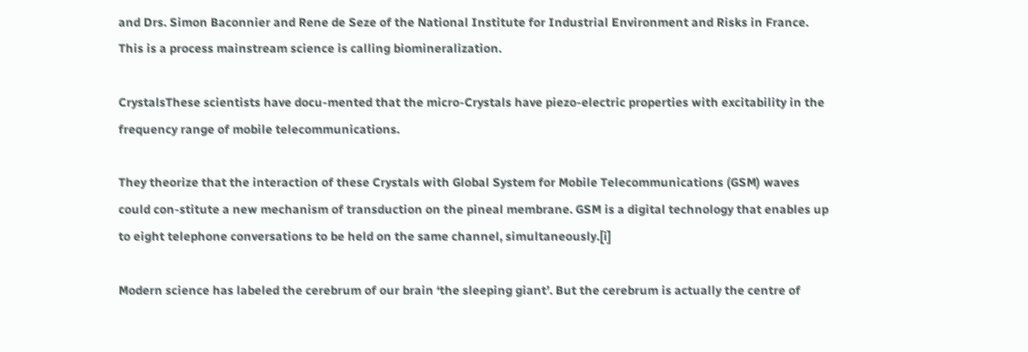and Drs. Simon Baconnier and Rene de Seze of the National Institute for Industrial Environment and Risks in France.  This is a process mainstream science is calling biomineralization.

CrystalsThese scientists have docu-mented that the micro-Crystals have piezo-electric properties with excitability in the frequency range of mobile telecommunications.

They theorize that the interaction of these Crystals with Global System for Mobile Telecommunications (GSM) waves could con-stitute a new mechanism of transduction on the pineal membrane. GSM is a digital technology that enables up to eight telephone conversations to be held on the same channel, simultaneously.[i]

Modern science has labeled the cerebrum of our brain ‘the sleeping giant’. But the cerebrum is actually the centre of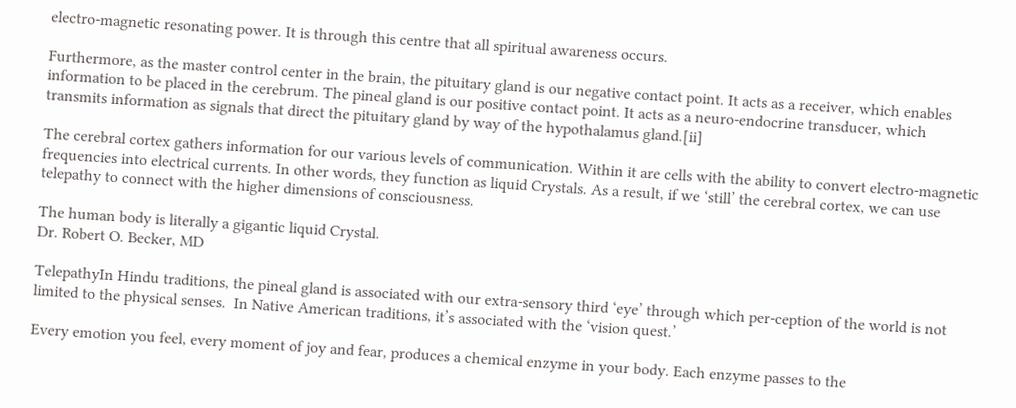electro-magnetic resonating power. It is through this centre that all spiritual awareness occurs.

Furthermore, as the master control center in the brain, the pituitary gland is our negative contact point. It acts as a receiver, which enables information to be placed in the cerebrum. The pineal gland is our positive contact point. It acts as a neuro-endocrine transducer, which transmits information as signals that direct the pituitary gland by way of the hypothalamus gland.[ii]

The cerebral cortex gathers information for our various levels of communication. Within it are cells with the ability to convert electro-magnetic frequencies into electrical currents. In other words, they function as liquid Crystals. As a result, if we ‘still’ the cerebral cortex, we can use telepathy to connect with the higher dimensions of consciousness.

The human body is literally a gigantic liquid Crystal.
Dr. Robert O. Becker, MD

TelepathyIn Hindu traditions, the pineal gland is associated with our extra-sensory third ‘eye’ through which per-ception of the world is not limited to the physical senses.  In Native American traditions, it’s associated with the ‘vision quest.’

Every emotion you feel, every moment of joy and fear, produces a chemical enzyme in your body. Each enzyme passes to the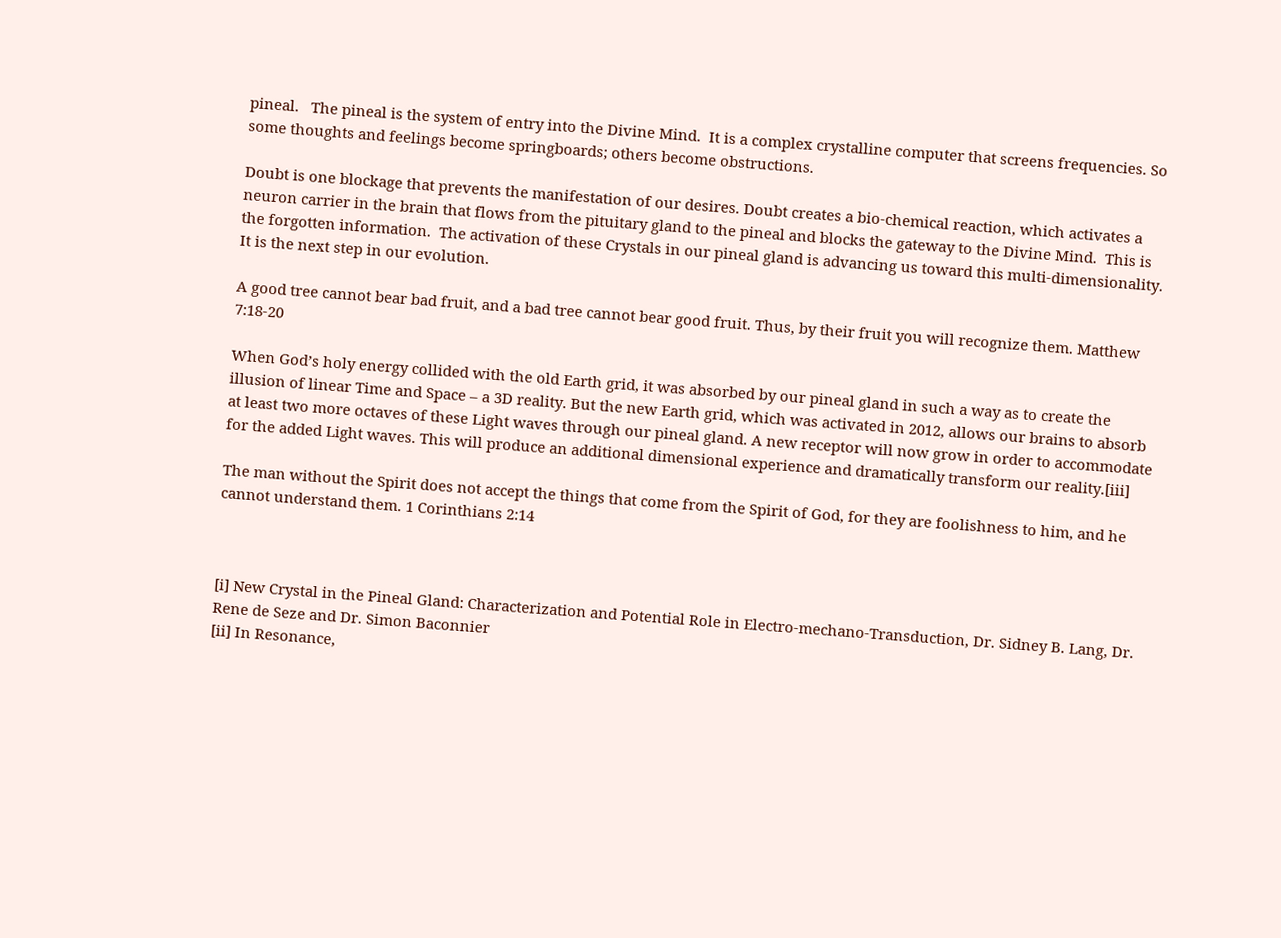pineal.   The pineal is the system of entry into the Divine Mind.  It is a complex crystalline computer that screens frequencies. So some thoughts and feelings become springboards; others become obstructions.

Doubt is one blockage that prevents the manifestation of our desires. Doubt creates a bio-chemical reaction, which activates a neuron carrier in the brain that flows from the pituitary gland to the pineal and blocks the gateway to the Divine Mind.  This is the forgotten information.  The activation of these Crystals in our pineal gland is advancing us toward this multi-dimensionality. It is the next step in our evolution.

A good tree cannot bear bad fruit, and a bad tree cannot bear good fruit. Thus, by their fruit you will recognize them. Matthew 7:18-20

When God’s holy energy collided with the old Earth grid, it was absorbed by our pineal gland in such a way as to create the illusion of linear Time and Space – a 3D reality. But the new Earth grid, which was activated in 2012, allows our brains to absorb at least two more octaves of these Light waves through our pineal gland. A new receptor will now grow in order to accommodate for the added Light waves. This will produce an additional dimensional experience and dramatically transform our reality.[iii]

The man without the Spirit does not accept the things that come from the Spirit of God, for they are foolishness to him, and he cannot understand them. 1 Corinthians 2:14



[i] New Crystal in the Pineal Gland: Characterization and Potential Role in Electro-mechano-Transduction, Dr. Sidney B. Lang, Dr. Rene de Seze and Dr. Simon Baconnier
[ii] In Resonance,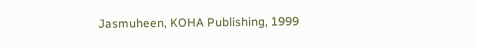Jasmuheen, KOHA Publishing, 1999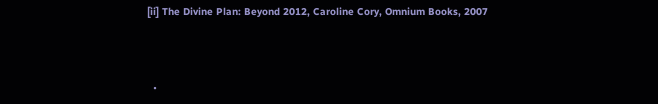[ii] The Divine Plan: Beyond 2012, Caroline Cory, Omnium Books, 2007



  •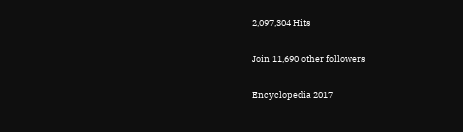2,097,304 Hits

Join 11,690 other followers

Encyclopedia 2017